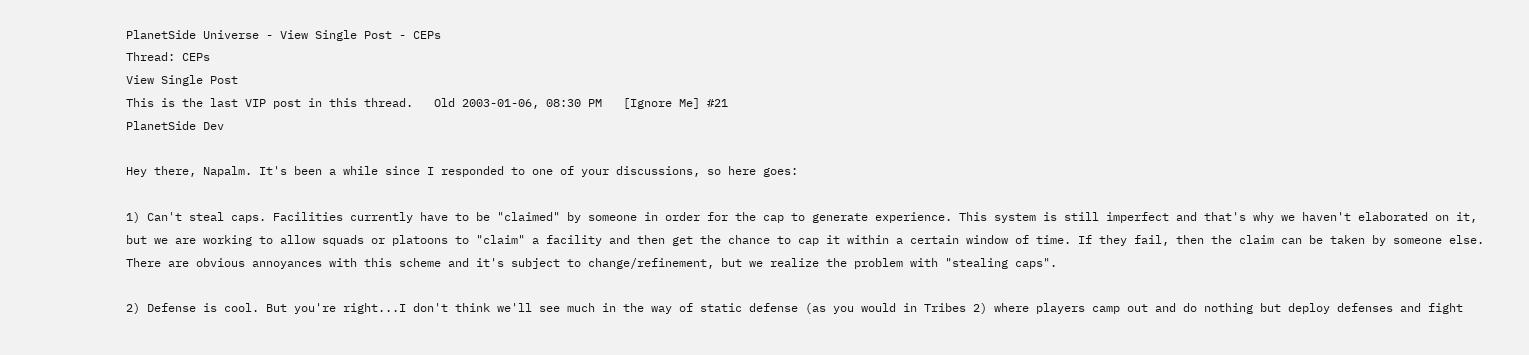PlanetSide Universe - View Single Post - CEPs
Thread: CEPs
View Single Post
This is the last VIP post in this thread.   Old 2003-01-06, 08:30 PM   [Ignore Me] #21
PlanetSide Dev

Hey there, Napalm. It's been a while since I responded to one of your discussions, so here goes:

1) Can't steal caps. Facilities currently have to be "claimed" by someone in order for the cap to generate experience. This system is still imperfect and that's why we haven't elaborated on it, but we are working to allow squads or platoons to "claim" a facility and then get the chance to cap it within a certain window of time. If they fail, then the claim can be taken by someone else. There are obvious annoyances with this scheme and it's subject to change/refinement, but we realize the problem with "stealing caps".

2) Defense is cool. But you're right...I don't think we'll see much in the way of static defense (as you would in Tribes 2) where players camp out and do nothing but deploy defenses and fight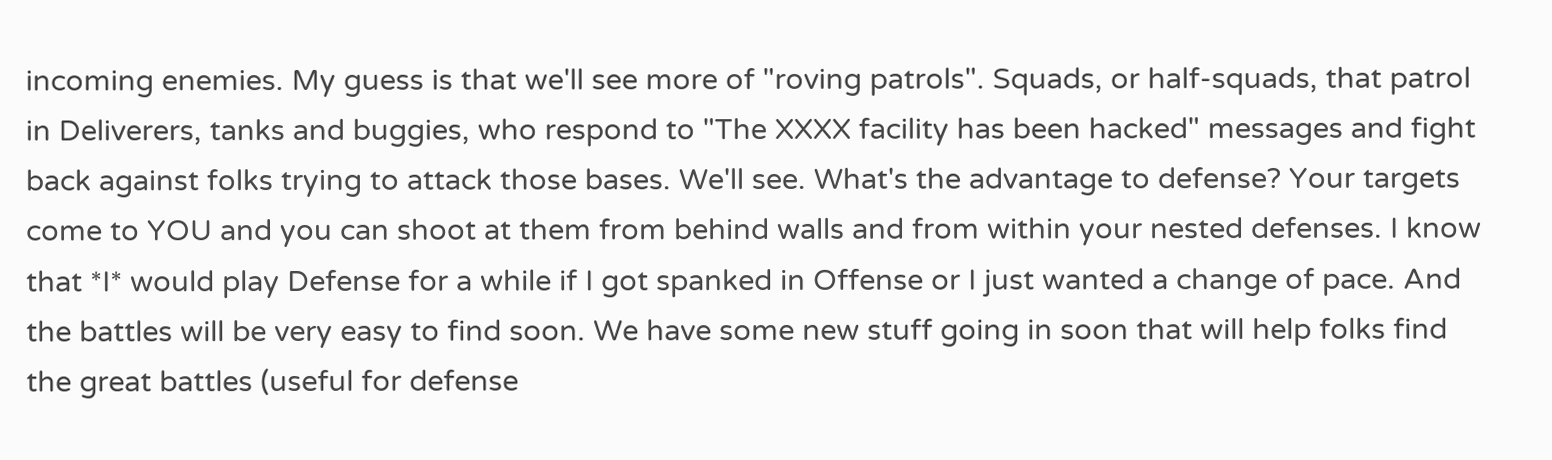incoming enemies. My guess is that we'll see more of "roving patrols". Squads, or half-squads, that patrol in Deliverers, tanks and buggies, who respond to "The XXXX facility has been hacked" messages and fight back against folks trying to attack those bases. We'll see. What's the advantage to defense? Your targets come to YOU and you can shoot at them from behind walls and from within your nested defenses. I know that *I* would play Defense for a while if I got spanked in Offense or I just wanted a change of pace. And the battles will be very easy to find soon. We have some new stuff going in soon that will help folks find the great battles (useful for defense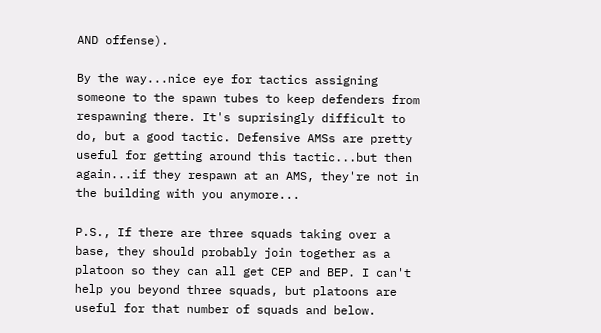AND offense).

By the way...nice eye for tactics assigning someone to the spawn tubes to keep defenders from respawning there. It's suprisingly difficult to do, but a good tactic. Defensive AMSs are pretty useful for getting around this tactic...but then again...if they respawn at an AMS, they're not in the building with you anymore...

P.S., If there are three squads taking over a base, they should probably join together as a platoon so they can all get CEP and BEP. I can't help you beyond three squads, but platoons are useful for that number of squads and below.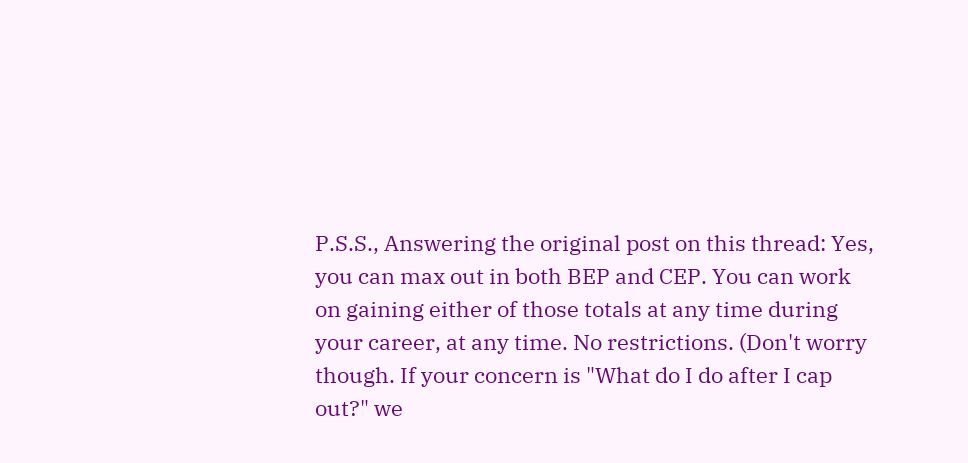P.S.S., Answering the original post on this thread: Yes, you can max out in both BEP and CEP. You can work on gaining either of those totals at any time during your career, at any time. No restrictions. (Don't worry though. If your concern is "What do I do after I cap out?" we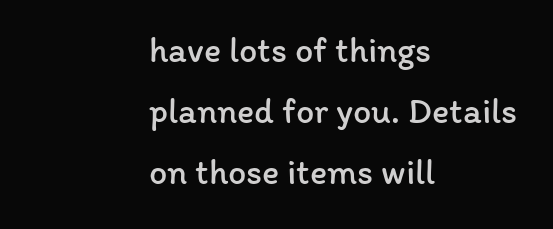have lots of things planned for you. Details on those items will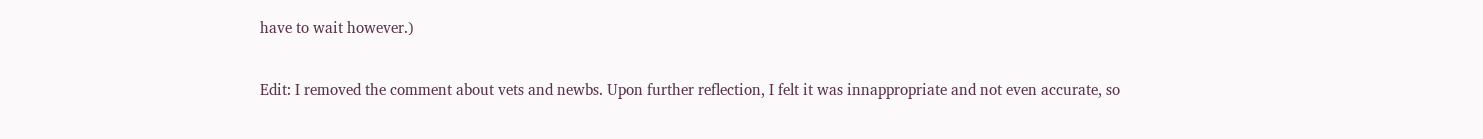have to wait however.)

Edit: I removed the comment about vets and newbs. Upon further reflection, I felt it was innappropriate and not even accurate, so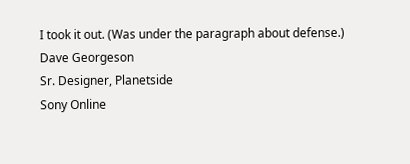I took it out. (Was under the paragraph about defense.)
Dave Georgeson
Sr. Designer, Planetside
Sony Online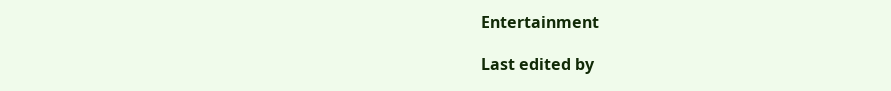Entertainment

Last edited by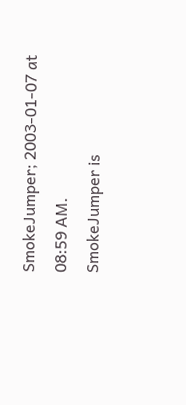SmokeJumper; 2003-01-07 at 08:59 AM.
SmokeJumper is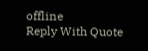offline
Reply With Quote